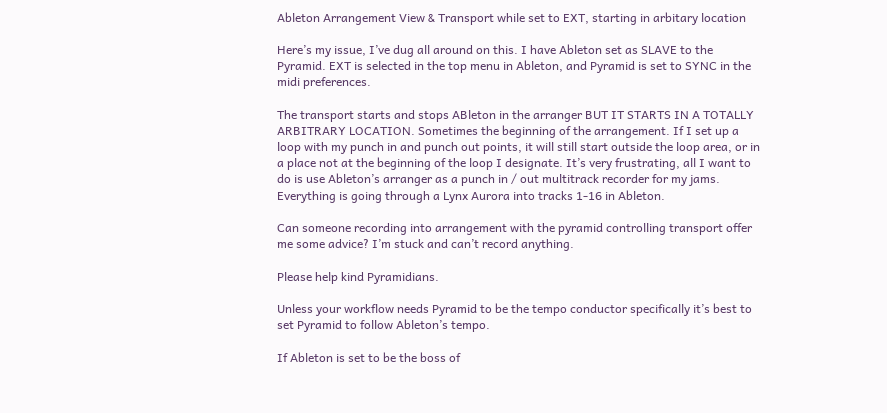Ableton Arrangement View & Transport while set to EXT, starting in arbitary location

Here’s my issue, I’ve dug all around on this. I have Ableton set as SLAVE to the Pyramid. EXT is selected in the top menu in Ableton, and Pyramid is set to SYNC in the midi preferences.

The transport starts and stops ABleton in the arranger BUT IT STARTS IN A TOTALLY ARBITRARY LOCATION. Sometimes the beginning of the arrangement. If I set up a loop with my punch in and punch out points, it will still start outside the loop area, or in a place not at the beginning of the loop I designate. It’s very frustrating, all I want to do is use Ableton’s arranger as a punch in / out multitrack recorder for my jams. Everything is going through a Lynx Aurora into tracks 1-16 in Ableton.

Can someone recording into arrangement with the pyramid controlling transport offer me some advice? I’m stuck and can’t record anything.

Please help kind Pyramidians.

Unless your workflow needs Pyramid to be the tempo conductor specifically it’s best to set Pyramid to follow Ableton’s tempo.

If Ableton is set to be the boss of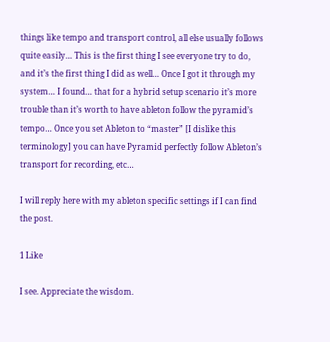things like tempo and transport control, all else usually follows quite easily… This is the first thing I see everyone try to do, and it’s the first thing I did as well… Once I got it through my system… I found… that for a hybrid setup scenario it’s more trouble than it’s worth to have ableton follow the pyramid’s tempo… Once you set Ableton to “master” [I dislike this terminology] you can have Pyramid perfectly follow Ableton’s transport for recording, etc…

I will reply here with my ableton specific settings if I can find the post.

1 Like

I see. Appreciate the wisdom.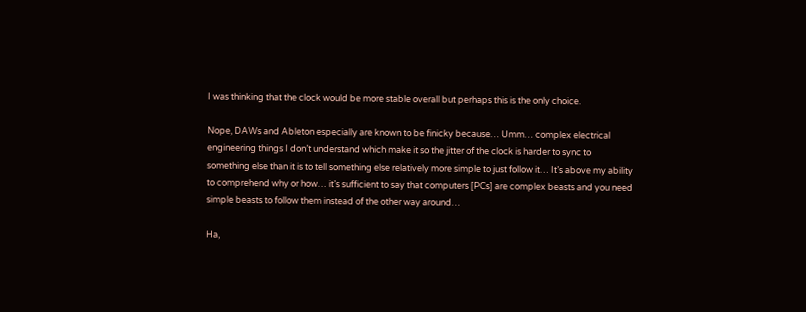I was thinking that the clock would be more stable overall but perhaps this is the only choice.

Nope, DAWs and Ableton especially are known to be finicky because… Umm… complex electrical engineering things I don’t understand which make it so the jitter of the clock is harder to sync to something else than it is to tell something else relatively more simple to just follow it… It’s above my ability to comprehend why or how… it’s sufficient to say that computers [PCs] are complex beasts and you need simple beasts to follow them instead of the other way around…

Ha,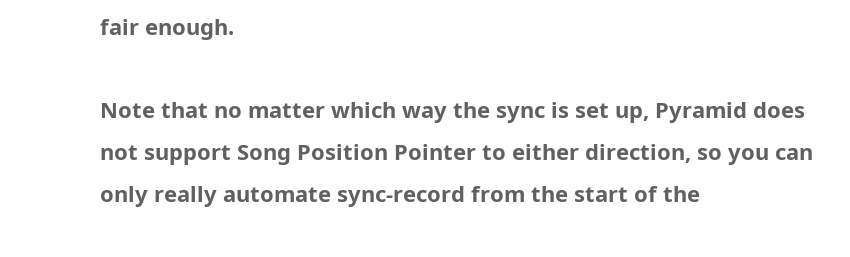fair enough.

Note that no matter which way the sync is set up, Pyramid does not support Song Position Pointer to either direction, so you can only really automate sync-record from the start of the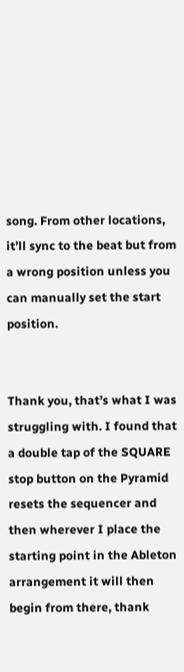song. From other locations, it’ll sync to the beat but from a wrong position unless you can manually set the start position.


Thank you, that’s what I was struggling with. I found that a double tap of the SQUARE stop button on the Pyramid resets the sequencer and then wherever I place the starting point in the Ableton arrangement it will then begin from there, thank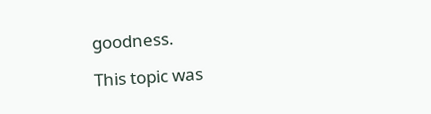goodness.

This topic was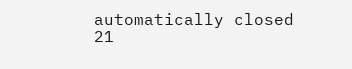automatically closed 21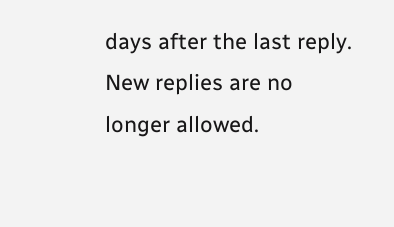days after the last reply. New replies are no longer allowed.